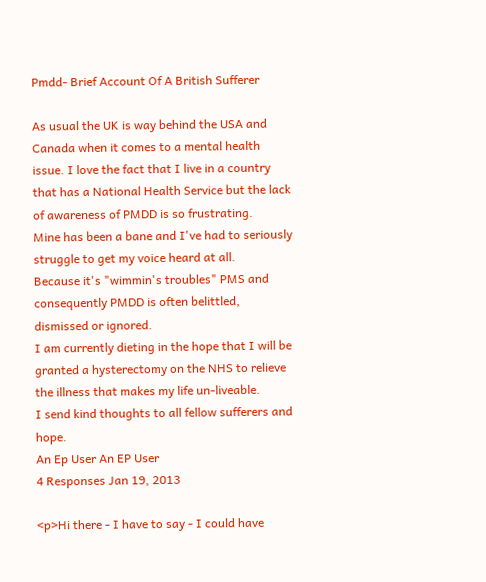Pmdd- Brief Account Of A British Sufferer

As usual the UK is way behind the USA and Canada when it comes to a mental health issue. I love the fact that I live in a country that has a National Health Service but the lack of awareness of PMDD is so frustrating.
Mine has been a bane and I've had to seriously struggle to get my voice heard at all.
Because it's "wimmin's troubles" PMS and consequently PMDD is often belittled, dismissed or ignored.
I am currently dieting in the hope that I will be granted a hysterectomy on the NHS to relieve the illness that makes my life un-liveable.
I send kind thoughts to all fellow sufferers and hope.
An Ep User An EP User
4 Responses Jan 19, 2013

<p>Hi there - I have to say - I could have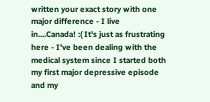written your exact story with one major difference - I live in....Canada! :( It's just as frustrating here - I've been dealing with the medical system since I started both my first major depressive episode and my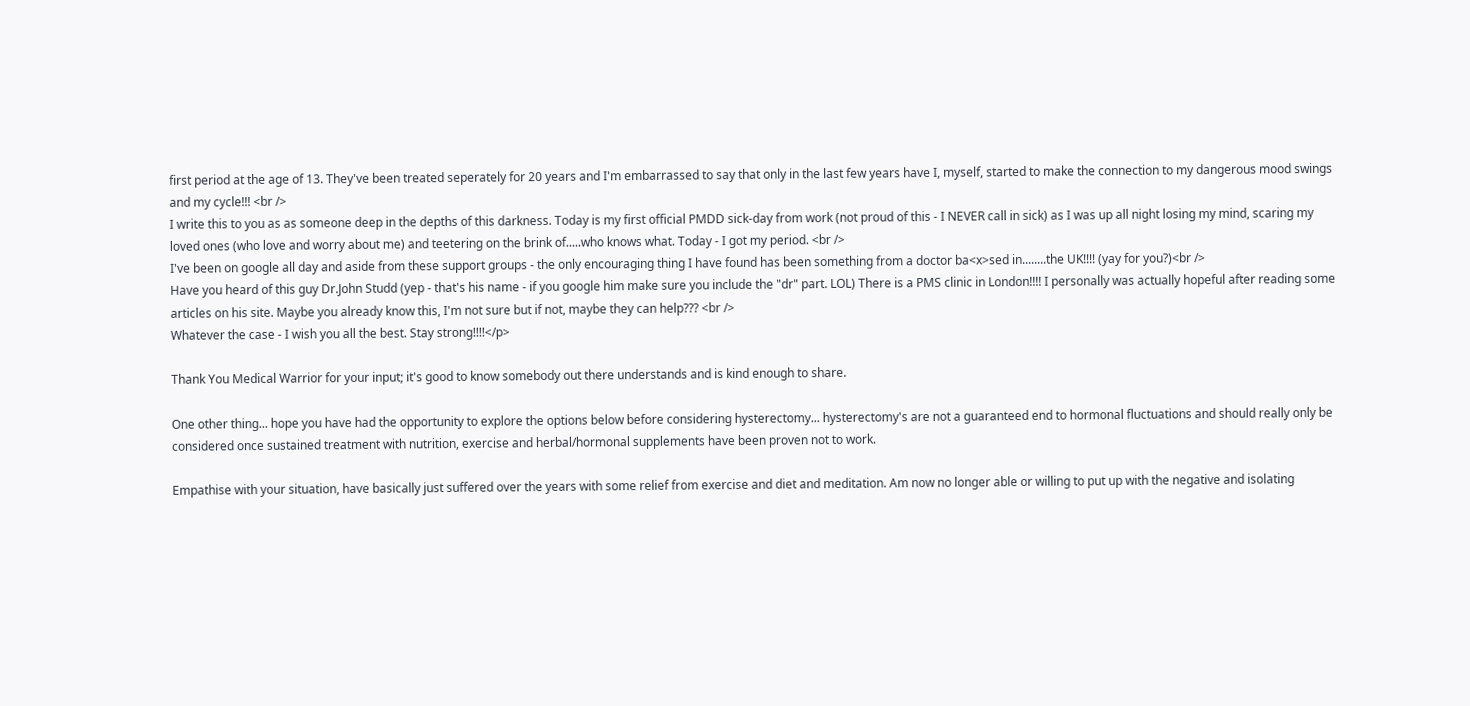first period at the age of 13. They've been treated seperately for 20 years and I'm embarrassed to say that only in the last few years have I, myself, started to make the connection to my dangerous mood swings and my cycle!!! <br />
I write this to you as as someone deep in the depths of this darkness. Today is my first official PMDD sick-day from work (not proud of this - I NEVER call in sick) as I was up all night losing my mind, scaring my loved ones (who love and worry about me) and teetering on the brink of.....who knows what. Today - I got my period. <br />
I've been on google all day and aside from these support groups - the only encouraging thing I have found has been something from a doctor ba<x>sed in........the UK!!!! (yay for you?)<br />
Have you heard of this guy Dr.John Studd (yep - that's his name - if you google him make sure you include the "dr" part. LOL) There is a PMS clinic in London!!!! I personally was actually hopeful after reading some articles on his site. Maybe you already know this, I'm not sure but if not, maybe they can help??? <br />
Whatever the case - I wish you all the best. Stay strong!!!!</p>

Thank You Medical Warrior for your input; it's good to know somebody out there understands and is kind enough to share.

One other thing... hope you have had the opportunity to explore the options below before considering hysterectomy... hysterectomy's are not a guaranteed end to hormonal fluctuations and should really only be considered once sustained treatment with nutrition, exercise and herbal/hormonal supplements have been proven not to work.

Empathise with your situation, have basically just suffered over the years with some relief from exercise and diet and meditation. Am now no longer able or willing to put up with the negative and isolating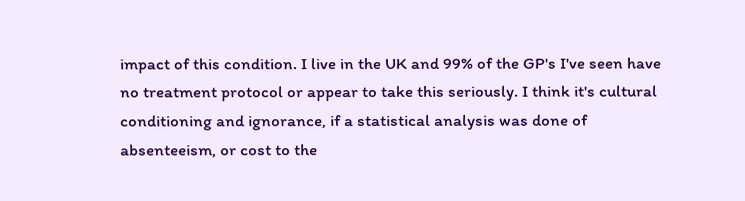impact of this condition. I live in the UK and 99% of the GP's I've seen have no treatment protocol or appear to take this seriously. I think it's cultural conditioning and ignorance, if a statistical analysis was done of absenteeism, or cost to the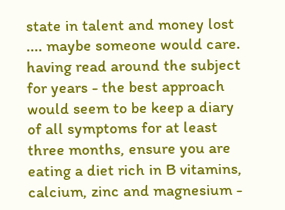state in talent and money lost .... maybe someone would care.
having read around the subject for years - the best approach would seem to be keep a diary of all symptoms for at least three months, ensure you are eating a diet rich in B vitamins, calcium, zinc and magnesium -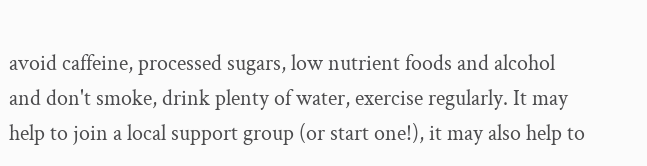avoid caffeine, processed sugars, low nutrient foods and alcohol and don't smoke, drink plenty of water, exercise regularly. It may help to join a local support group (or start one!), it may also help to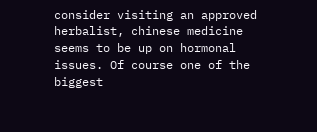consider visiting an approved herbalist, chinese medicine seems to be up on hormonal issues. Of course one of the biggest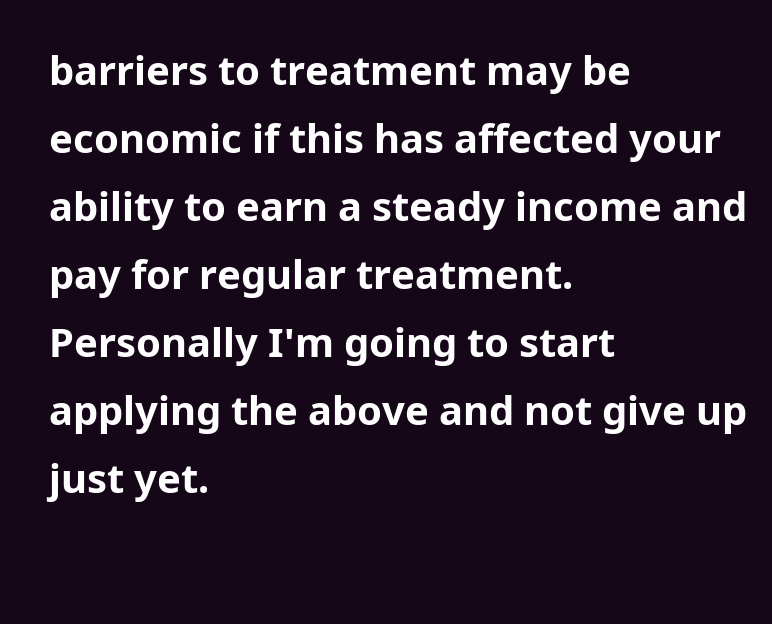barriers to treatment may be economic if this has affected your ability to earn a steady income and pay for regular treatment. Personally I'm going to start applying the above and not give up just yet.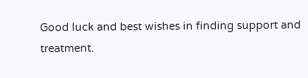Good luck and best wishes in finding support and treatment.